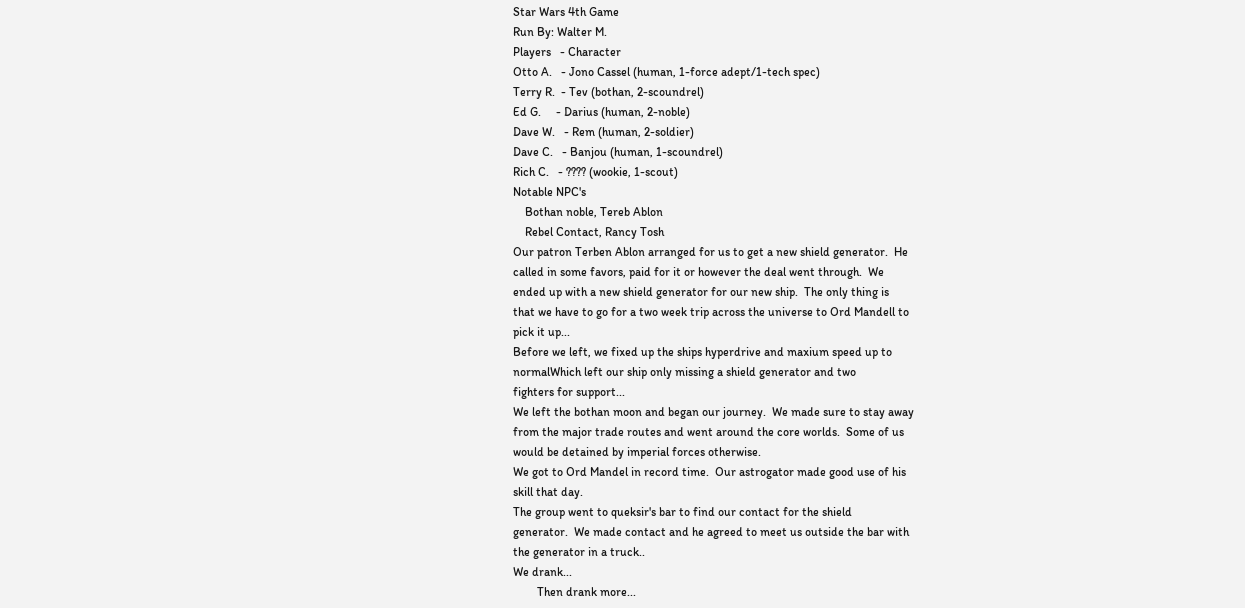Star Wars 4th Game
Run By: Walter M.
Players   - Character
Otto A.   - Jono Cassel (human, 1-force adept/1-tech spec)
Terry R.  - Tev (bothan, 2-scoundrel)
Ed G.     - Darius (human, 2-noble)
Dave W.   - Rem (human, 2-soldier)
Dave C.   - Banjou (human, 1-scoundrel)
Rich C.   - ???? (wookie, 1-scout)
Notable NPC's
    Bothan noble, Tereb Ablon
    Rebel Contact, Rancy Tosh
Our patron Terben Ablon arranged for us to get a new shield generator.  He
called in some favors, paid for it or however the deal went through.  We
ended up with a new shield generator for our new ship.  The only thing is
that we have to go for a two week trip across the universe to Ord Mandell to
pick it up...
Before we left, we fixed up the ships hyperdrive and maxium speed up to
normalWhich left our ship only missing a shield generator and two
fighters for support...
We left the bothan moon and began our journey.  We made sure to stay away
from the major trade routes and went around the core worlds.  Some of us
would be detained by imperial forces otherwise.
We got to Ord Mandel in record time.  Our astrogator made good use of his
skill that day.
The group went to queksir's bar to find our contact for the shield
generator.  We made contact and he agreed to meet us outside the bar with
the generator in a truck..
We drank...
        Then drank more...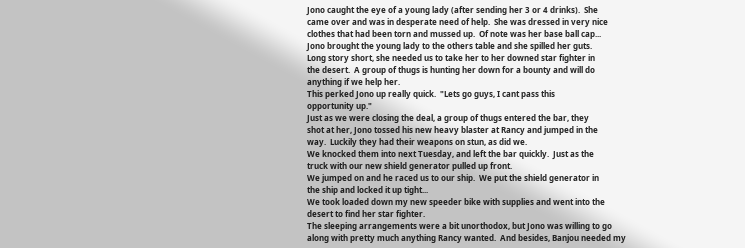Jono caught the eye of a young lady (after sending her 3 or 4 drinks).  She
came over and was in desperate need of help.  She was dressed in very nice
clothes that had been torn and mussed up.  Of note was her base ball cap...
Jono brought the young lady to the others table and she spilled her guts.
Long story short, she needed us to take her to her downed star fighter in
the desert.  A group of thugs is hunting her down for a bounty and will do
anything if we help her.
This perked Jono up really quick.  "Lets go guys, I cant pass this
opportunity up."
Just as we were closing the deal, a group of thugs entered the bar, they
shot at her, Jono tossed his new heavy blaster at Rancy and jumped in the
way.  Luckily they had their weapons on stun, as did we.
We knocked them into next Tuesday, and left the bar quickly.  Just as the
truck with our new shield generator pulled up front.
We jumped on and he raced us to our ship.  We put the shield generator in
the ship and locked it up tight...
We took loaded down my new speeder bike with supplies and went into the
desert to find her star fighter.
The sleeping arrangements were a bit unorthodox, but Jono was willing to go
along with pretty much anything Rancy wanted.  And besides, Banjou needed my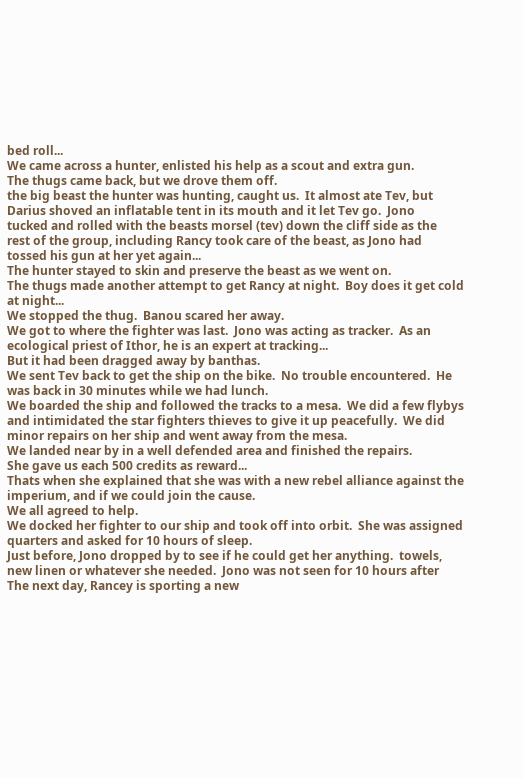bed roll...
We came across a hunter, enlisted his help as a scout and extra gun.
The thugs came back, but we drove them off.
the big beast the hunter was hunting, caught us.  It almost ate Tev, but
Darius shoved an inflatable tent in its mouth and it let Tev go.  Jono
tucked and rolled with the beasts morsel (tev) down the cliff side as the
rest of the group, including Rancy took care of the beast, as Jono had
tossed his gun at her yet again...
The hunter stayed to skin and preserve the beast as we went on.
The thugs made another attempt to get Rancy at night.  Boy does it get cold
at night...
We stopped the thug.  Banou scared her away.
We got to where the fighter was last.  Jono was acting as tracker.  As an
ecological priest of Ithor, he is an expert at tracking...
But it had been dragged away by banthas.
We sent Tev back to get the ship on the bike.  No trouble encountered.  He
was back in 30 minutes while we had lunch.
We boarded the ship and followed the tracks to a mesa.  We did a few flybys
and intimidated the star fighters thieves to give it up peacefully.  We did
minor repairs on her ship and went away from the mesa.
We landed near by in a well defended area and finished the repairs.
She gave us each 500 credits as reward...
Thats when she explained that she was with a new rebel alliance against the
imperium, and if we could join the cause.
We all agreed to help.
We docked her fighter to our ship and took off into orbit.  She was assigned
quarters and asked for 10 hours of sleep.
Just before, Jono dropped by to see if he could get her anything.  towels,
new linen or whatever she needed.  Jono was not seen for 10 hours after
The next day, Rancey is sporting a new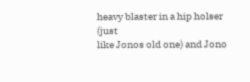heavy blaster in a hip holser (just
like Jonos old one) and Jono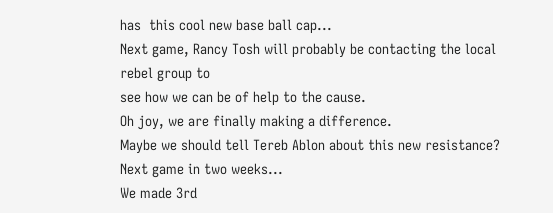has  this cool new base ball cap...
Next game, Rancy Tosh will probably be contacting the local rebel group to
see how we can be of help to the cause.
Oh joy, we are finally making a difference.
Maybe we should tell Tereb Ablon about this new resistance?
Next game in two weeks...
We made 3rd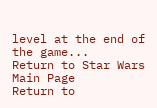level at the end of the game...
Return to Star Wars Main Page
Return to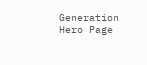Generation Hero Page